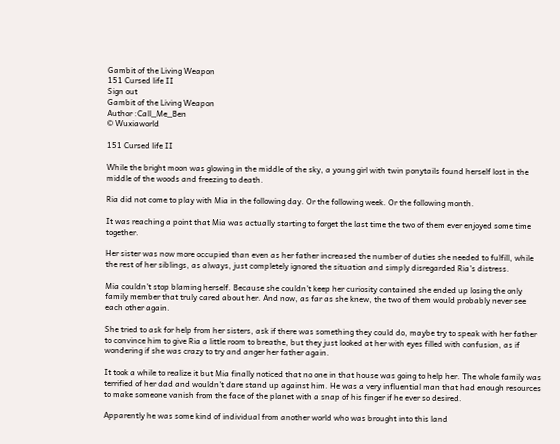Gambit of the Living Weapon
151 Cursed life II
Sign out
Gambit of the Living Weapon
Author :Call_Me_Ben
© Wuxiaworld

151 Cursed life II

While the bright moon was glowing in the middle of the sky, a young girl with twin ponytails found herself lost in the middle of the woods and freezing to death.

Ria did not come to play with Mia in the following day. Or the following week. Or the following month.

It was reaching a point that Mia was actually starting to forget the last time the two of them ever enjoyed some time together.

Her sister was now more occupied than even as her father increased the number of duties she needed to fulfill, while the rest of her siblings, as always, just completely ignored the situation and simply disregarded Ria's distress.

Mia couldn't stop blaming herself. Because she couldn't keep her curiosity contained she ended up losing the only family member that truly cared about her. And now, as far as she knew, the two of them would probably never see each other again.

She tried to ask for help from her sisters, ask if there was something they could do, maybe try to speak with her father to convince him to give Ria a little room to breathe, but they just looked at her with eyes filled with confusion, as if wondering if she was crazy to try and anger her father again.

It took a while to realize it but Mia finally noticed that no one in that house was going to help her. The whole family was terrified of her dad and wouldn't dare stand up against him. He was a very influential man that had enough resources to make someone vanish from the face of the planet with a snap of his finger if he ever so desired.

Apparently he was some kind of individual from another world who was brought into this land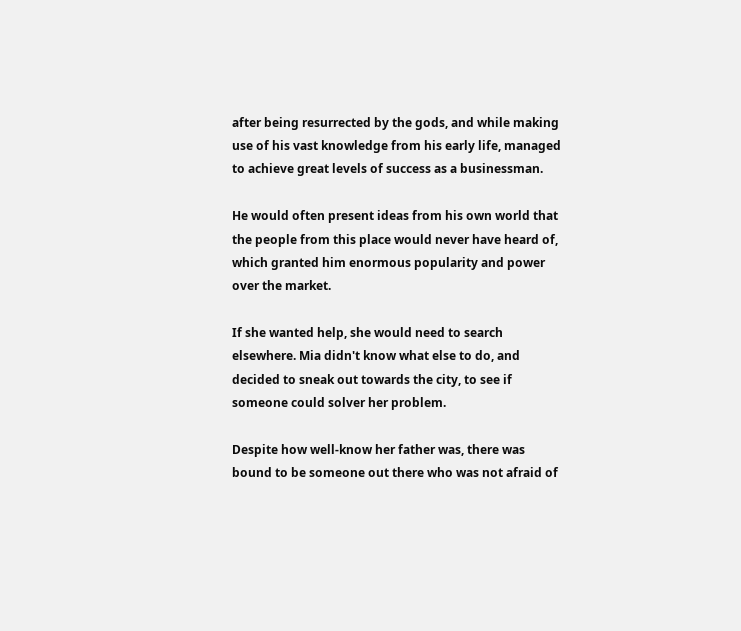after being resurrected by the gods, and while making use of his vast knowledge from his early life, managed to achieve great levels of success as a businessman.

He would often present ideas from his own world that the people from this place would never have heard of, which granted him enormous popularity and power over the market.

If she wanted help, she would need to search elsewhere. Mia didn't know what else to do, and decided to sneak out towards the city, to see if someone could solver her problem.

Despite how well-know her father was, there was bound to be someone out there who was not afraid of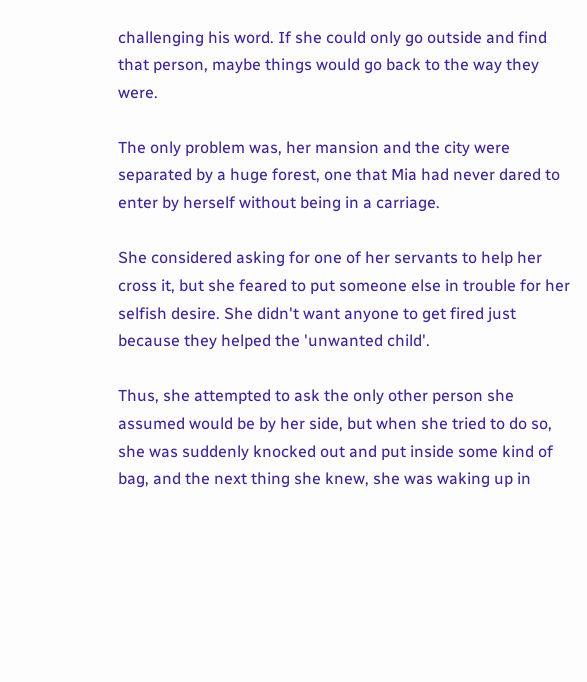challenging his word. If she could only go outside and find that person, maybe things would go back to the way they were.

The only problem was, her mansion and the city were separated by a huge forest, one that Mia had never dared to enter by herself without being in a carriage.

She considered asking for one of her servants to help her cross it, but she feared to put someone else in trouble for her selfish desire. She didn't want anyone to get fired just because they helped the 'unwanted child'.

Thus, she attempted to ask the only other person she assumed would be by her side, but when she tried to do so, she was suddenly knocked out and put inside some kind of bag, and the next thing she knew, she was waking up in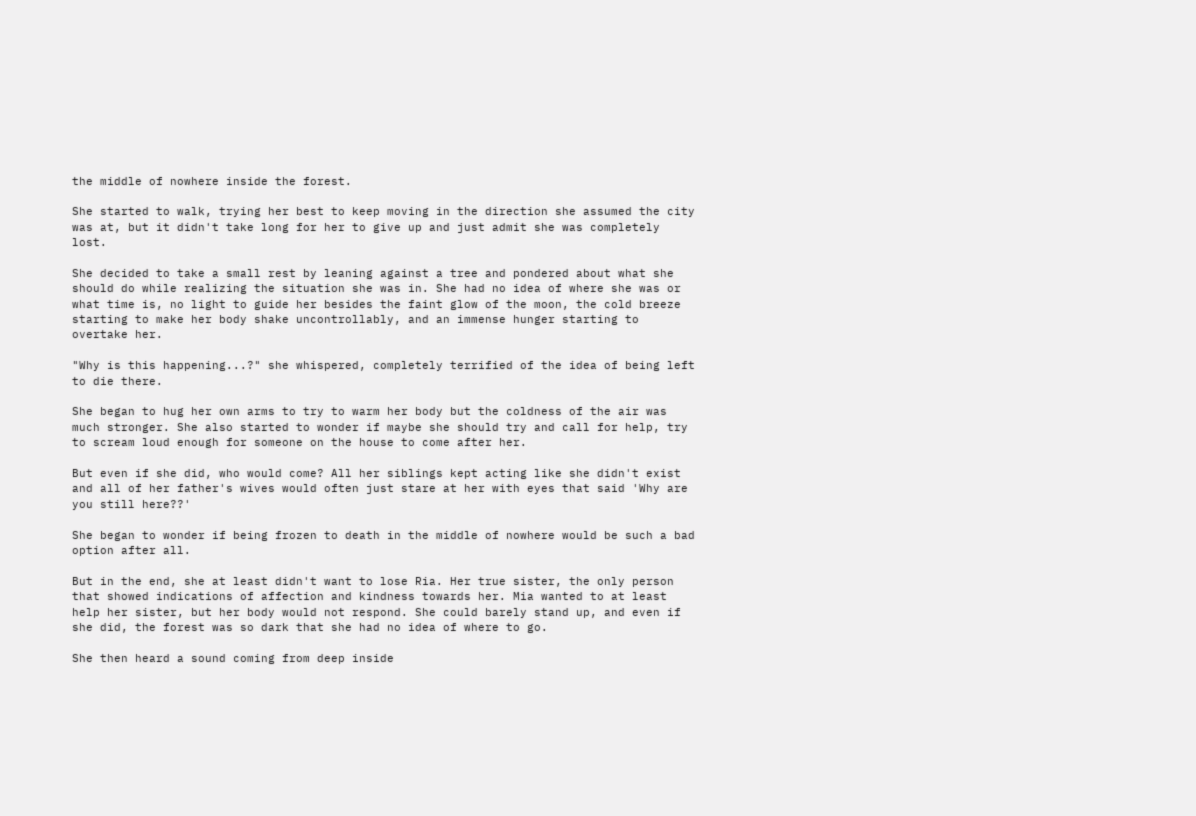the middle of nowhere inside the forest.

She started to walk, trying her best to keep moving in the direction she assumed the city was at, but it didn't take long for her to give up and just admit she was completely lost.

She decided to take a small rest by leaning against a tree and pondered about what she should do while realizing the situation she was in. She had no idea of where she was or what time is, no light to guide her besides the faint glow of the moon, the cold breeze starting to make her body shake uncontrollably, and an immense hunger starting to overtake her.

"Why is this happening...?" she whispered, completely terrified of the idea of being left to die there.

She began to hug her own arms to try to warm her body but the coldness of the air was much stronger. She also started to wonder if maybe she should try and call for help, try to scream loud enough for someone on the house to come after her.

But even if she did, who would come? All her siblings kept acting like she didn't exist and all of her father's wives would often just stare at her with eyes that said 'Why are you still here??'

She began to wonder if being frozen to death in the middle of nowhere would be such a bad option after all.

But in the end, she at least didn't want to lose Ria. Her true sister, the only person that showed indications of affection and kindness towards her. Mia wanted to at least help her sister, but her body would not respond. She could barely stand up, and even if she did, the forest was so dark that she had no idea of where to go.

She then heard a sound coming from deep inside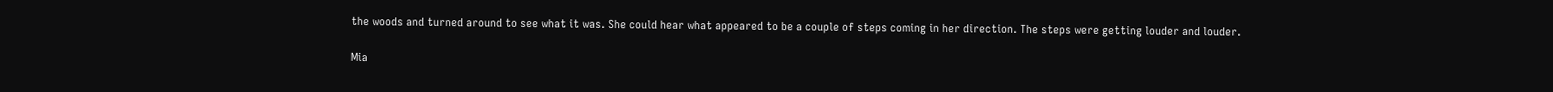the woods and turned around to see what it was. She could hear what appeared to be a couple of steps coming in her direction. The steps were getting louder and louder.

Mia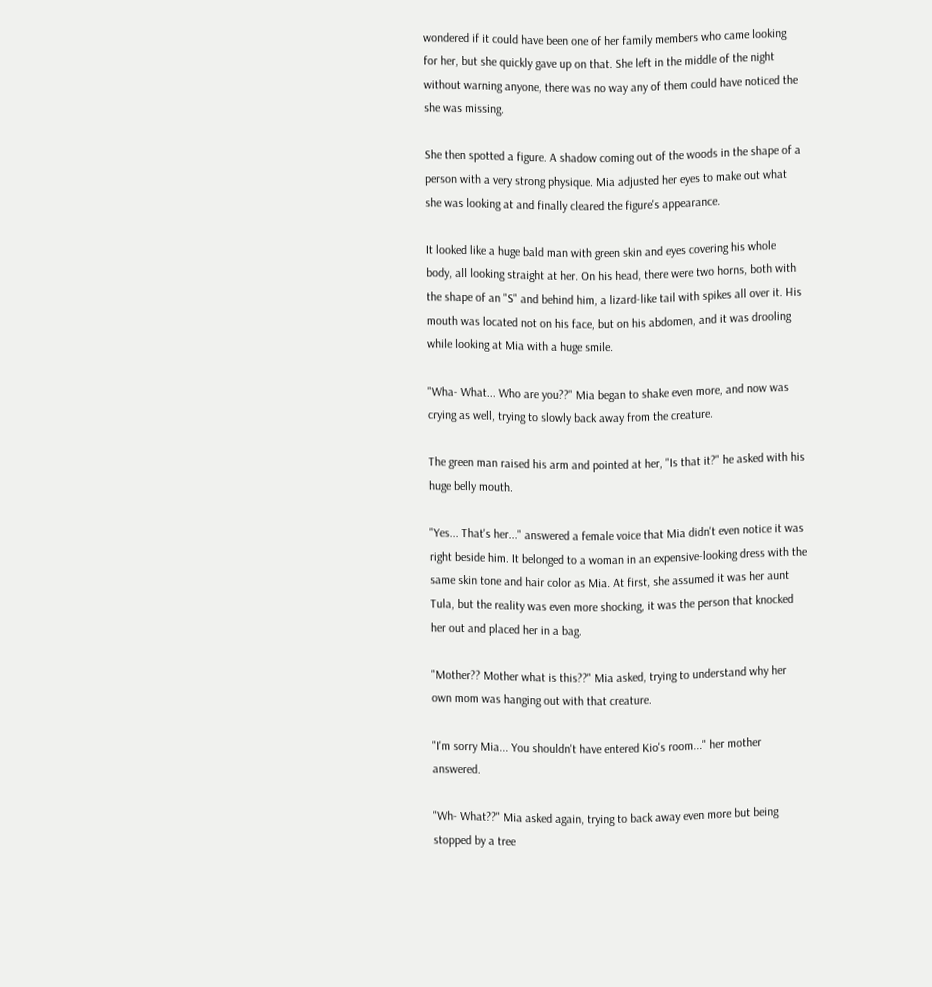wondered if it could have been one of her family members who came looking for her, but she quickly gave up on that. She left in the middle of the night without warning anyone, there was no way any of them could have noticed the she was missing.

She then spotted a figure. A shadow coming out of the woods in the shape of a person with a very strong physique. Mia adjusted her eyes to make out what she was looking at and finally cleared the figure's appearance.

It looked like a huge bald man with green skin and eyes covering his whole body, all looking straight at her. On his head, there were two horns, both with the shape of an "S" and behind him, a lizard-like tail with spikes all over it. His mouth was located not on his face, but on his abdomen, and it was drooling while looking at Mia with a huge smile.

"Wha- What... Who are you??" Mia began to shake even more, and now was crying as well, trying to slowly back away from the creature.

The green man raised his arm and pointed at her, "Is that it?" he asked with his huge belly mouth.

"Yes... That's her..." answered a female voice that Mia didn't even notice it was right beside him. It belonged to a woman in an expensive-looking dress with the same skin tone and hair color as Mia. At first, she assumed it was her aunt Tula, but the reality was even more shocking, it was the person that knocked her out and placed her in a bag.

"Mother?? Mother what is this??" Mia asked, trying to understand why her own mom was hanging out with that creature.

"I'm sorry Mia... You shouldn't have entered Kio's room..." her mother answered.

"Wh- What??" Mia asked again, trying to back away even more but being stopped by a tree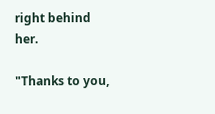right behind her.

"Thanks to you,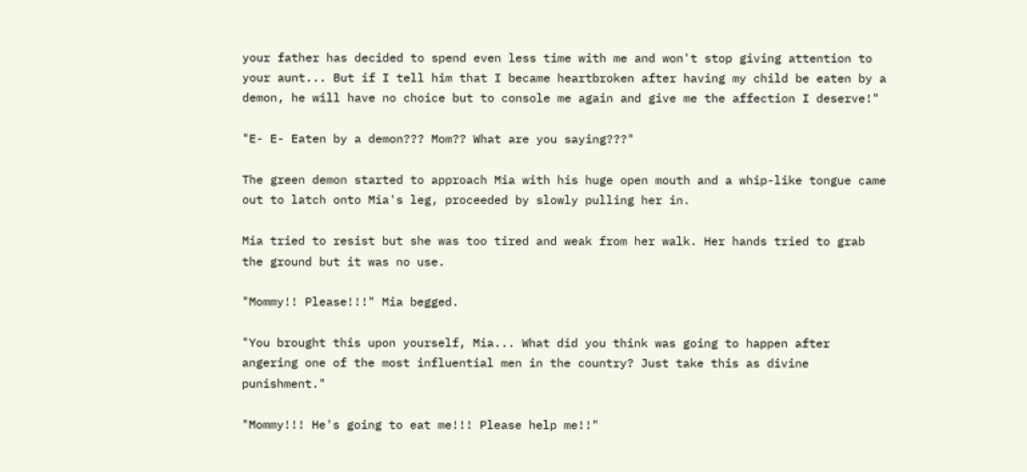your father has decided to spend even less time with me and won't stop giving attention to your aunt... But if I tell him that I became heartbroken after having my child be eaten by a demon, he will have no choice but to console me again and give me the affection I deserve!"

"E- E- Eaten by a demon??? Mom?? What are you saying???"

The green demon started to approach Mia with his huge open mouth and a whip-like tongue came out to latch onto Mia's leg, proceeded by slowly pulling her in.

Mia tried to resist but she was too tired and weak from her walk. Her hands tried to grab the ground but it was no use.

"Mommy!! Please!!!" Mia begged.

"You brought this upon yourself, Mia... What did you think was going to happen after angering one of the most influential men in the country? Just take this as divine punishment."

"Mommy!!! He's going to eat me!!! Please help me!!"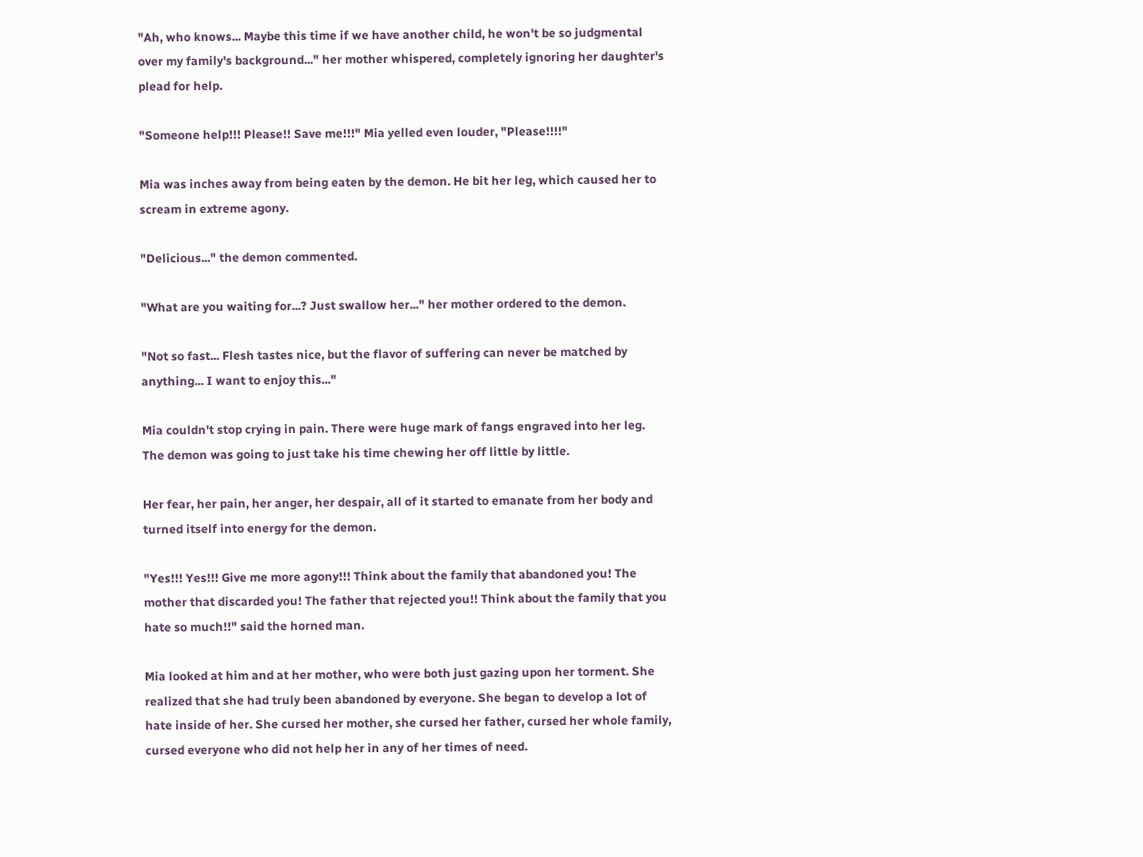"Ah, who knows... Maybe this time if we have another child, he won't be so judgmental over my family's background..." her mother whispered, completely ignoring her daughter's plead for help.

"Someone help!!! Please!! Save me!!!" Mia yelled even louder, "Please!!!!"

Mia was inches away from being eaten by the demon. He bit her leg, which caused her to scream in extreme agony.

"Delicious..." the demon commented.

"What are you waiting for...? Just swallow her..." her mother ordered to the demon.

"Not so fast... Flesh tastes nice, but the flavor of suffering can never be matched by anything... I want to enjoy this..."

Mia couldn't stop crying in pain. There were huge mark of fangs engraved into her leg. The demon was going to just take his time chewing her off little by little.

Her fear, her pain, her anger, her despair, all of it started to emanate from her body and turned itself into energy for the demon.

"Yes!!! Yes!!! Give me more agony!!! Think about the family that abandoned you! The mother that discarded you! The father that rejected you!! Think about the family that you hate so much!!" said the horned man.

Mia looked at him and at her mother, who were both just gazing upon her torment. She realized that she had truly been abandoned by everyone. She began to develop a lot of hate inside of her. She cursed her mother, she cursed her father, cursed her whole family, cursed everyone who did not help her in any of her times of need.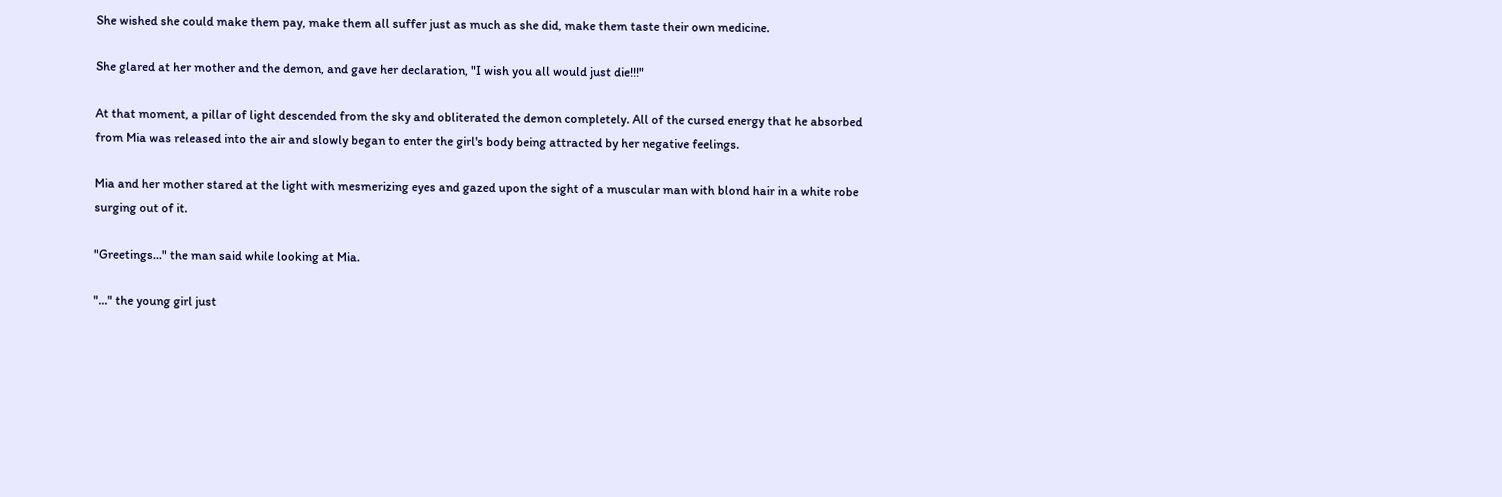She wished she could make them pay, make them all suffer just as much as she did, make them taste their own medicine.

She glared at her mother and the demon, and gave her declaration, "I wish you all would just die!!!"

At that moment, a pillar of light descended from the sky and obliterated the demon completely. All of the cursed energy that he absorbed from Mia was released into the air and slowly began to enter the girl's body being attracted by her negative feelings.

Mia and her mother stared at the light with mesmerizing eyes and gazed upon the sight of a muscular man with blond hair in a white robe surging out of it.

"Greetings..." the man said while looking at Mia.

"..." the young girl just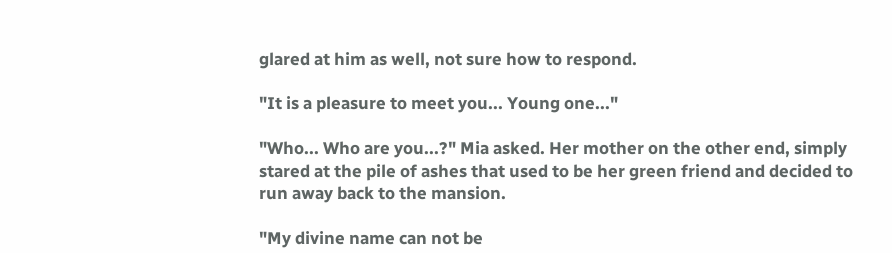glared at him as well, not sure how to respond.

"It is a pleasure to meet you... Young one..."

"Who... Who are you...?" Mia asked. Her mother on the other end, simply stared at the pile of ashes that used to be her green friend and decided to run away back to the mansion.

"My divine name can not be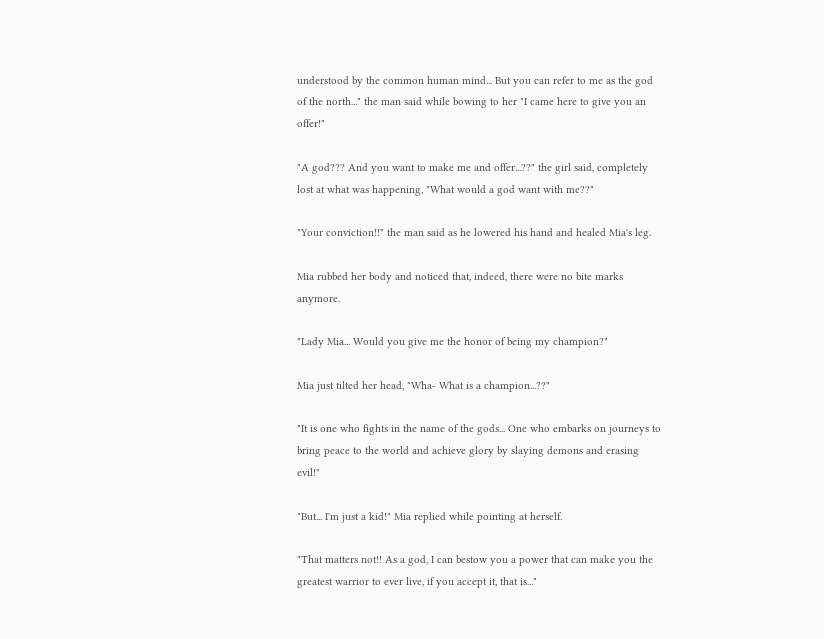understood by the common human mind... But you can refer to me as the god of the north..." the man said while bowing to her "I came here to give you an offer!"

"A god??? And you want to make me and offer...??" the girl said, completely lost at what was happening, "What would a god want with me??"

"Your conviction!!" the man said as he lowered his hand and healed Mia's leg.

Mia rubbed her body and noticed that, indeed, there were no bite marks anymore.

"Lady Mia... Would you give me the honor of being my champion?"

Mia just tilted her head, "Wha- What is a champion...??"

"It is one who fights in the name of the gods... One who embarks on journeys to bring peace to the world and achieve glory by slaying demons and erasing evil!"

"But... I'm just a kid!" Mia replied while pointing at herself.

"That matters not!! As a god, I can bestow you a power that can make you the greatest warrior to ever live, if you accept it, that is..."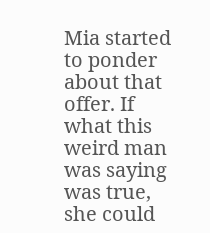Mia started to ponder about that offer. If what this weird man was saying was true, she could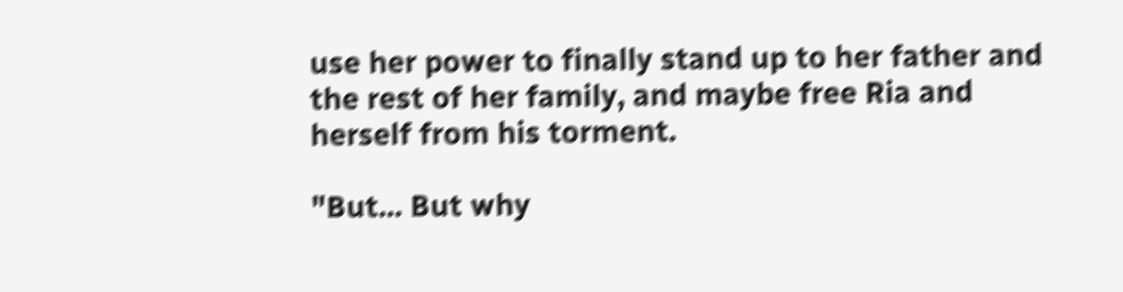use her power to finally stand up to her father and the rest of her family, and maybe free Ria and herself from his torment.

"But... But why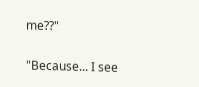me??"

"Because... I see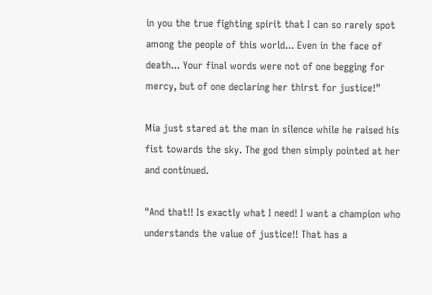in you the true fighting spirit that I can so rarely spot among the people of this world... Even in the face of death... Your final words were not of one begging for mercy, but of one declaring her thirst for justice!"

Mia just stared at the man in silence while he raised his fist towards the sky. The god then simply pointed at her and continued.

"And that!! Is exactly what I need! I want a champion who understands the value of justice!! That has a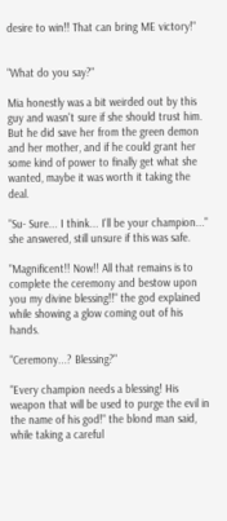desire to win!! That can bring ME victory!"


"What do you say?"

Mia honestly was a bit weirded out by this guy and wasn't sure if she should trust him. But he did save her from the green demon and her mother, and if he could grant her some kind of power to finally get what she wanted, maybe it was worth it taking the deal.

"Su- Sure... I think... I'll be your champion..." she answered, still unsure if this was safe.

"Magnificent!! Now!! All that remains is to complete the ceremony and bestow upon you my divine blessing!!" the god explained while showing a glow coming out of his hands.

"Ceremony...? Blessing?"

"Every champion needs a blessing! His weapon that will be used to purge the evil in the name of his god!" the blond man said, while taking a careful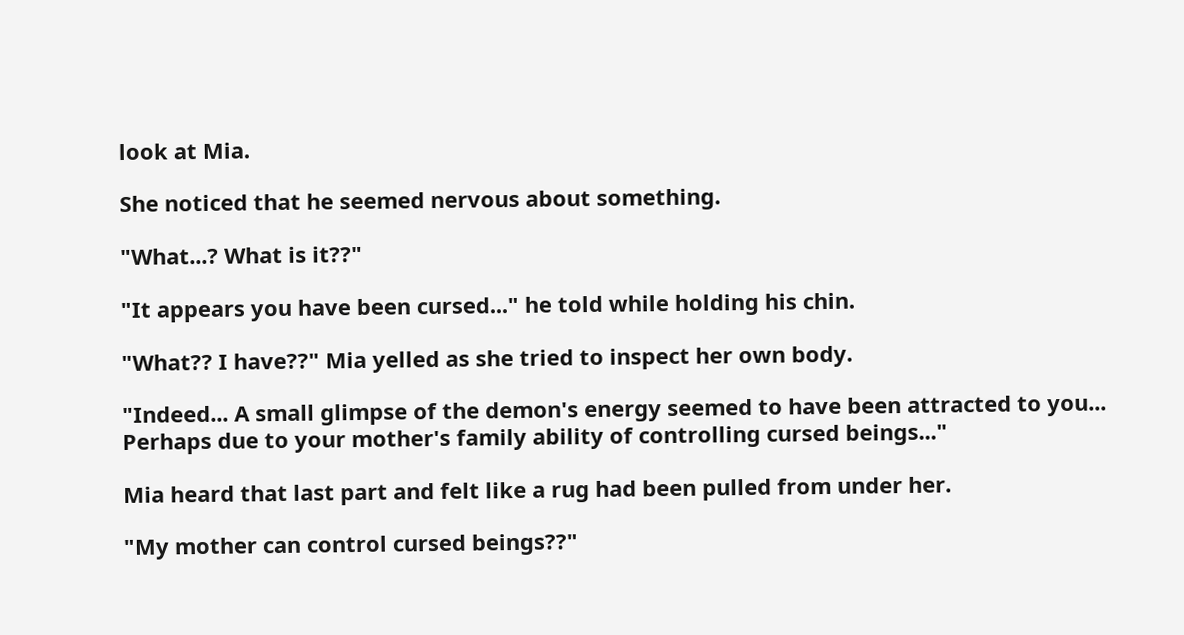look at Mia.

She noticed that he seemed nervous about something.

"What...? What is it??"

"It appears you have been cursed..." he told while holding his chin.

"What?? I have??" Mia yelled as she tried to inspect her own body.

"Indeed... A small glimpse of the demon's energy seemed to have been attracted to you... Perhaps due to your mother's family ability of controlling cursed beings..."

Mia heard that last part and felt like a rug had been pulled from under her.

"My mother can control cursed beings??"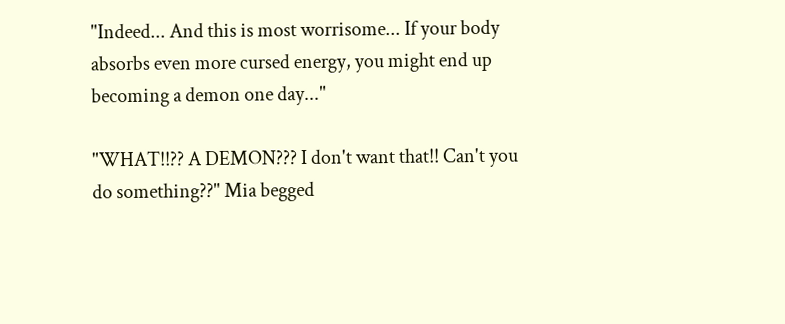"Indeed... And this is most worrisome... If your body absorbs even more cursed energy, you might end up becoming a demon one day..."

"WHAT!!?? A DEMON??? I don't want that!! Can't you do something??" Mia begged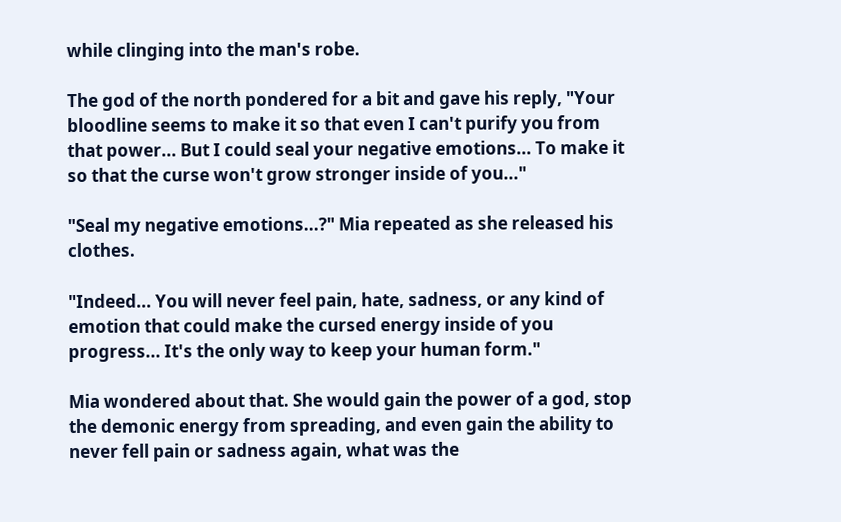while clinging into the man's robe.

The god of the north pondered for a bit and gave his reply, "Your bloodline seems to make it so that even I can't purify you from that power... But I could seal your negative emotions... To make it so that the curse won't grow stronger inside of you..."

"Seal my negative emotions...?" Mia repeated as she released his clothes.

"Indeed... You will never feel pain, hate, sadness, or any kind of emotion that could make the cursed energy inside of you progress... It's the only way to keep your human form."

Mia wondered about that. She would gain the power of a god, stop the demonic energy from spreading, and even gain the ability to never fell pain or sadness again, what was the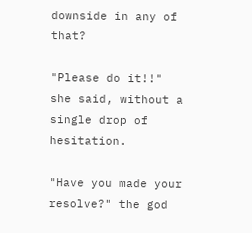downside in any of that?

"Please do it!!" she said, without a single drop of hesitation.

"Have you made your resolve?" the god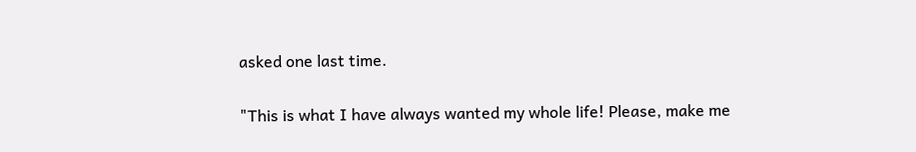asked one last time.

"This is what I have always wanted my whole life! Please, make me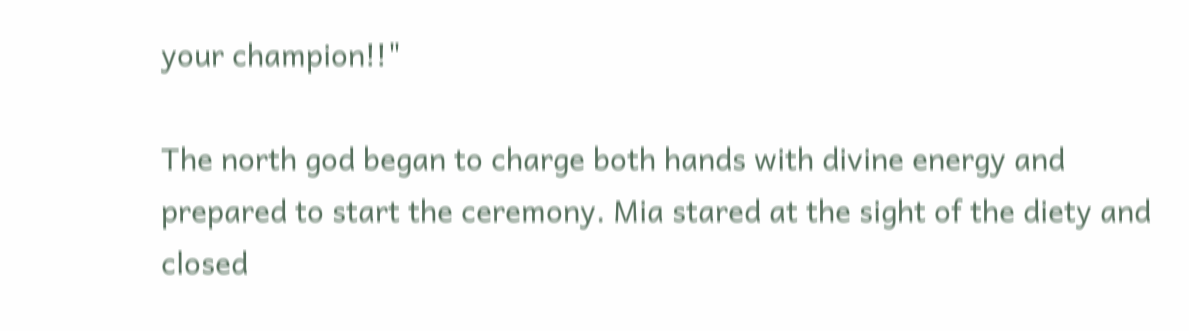your champion!!"

The north god began to charge both hands with divine energy and prepared to start the ceremony. Mia stared at the sight of the diety and closed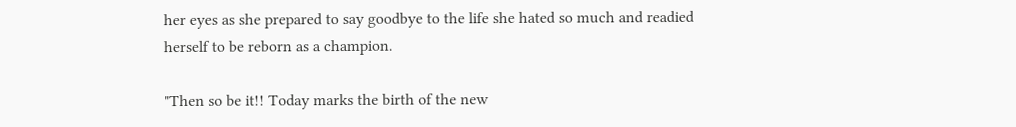her eyes as she prepared to say goodbye to the life she hated so much and readied herself to be reborn as a champion.

"Then so be it!! Today marks the birth of the new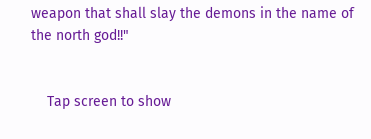weapon that shall slay the demons in the name of the north god!!"


    Tap screen to show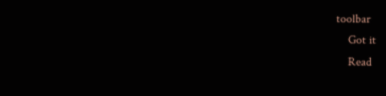toolbar
    Got it
    Read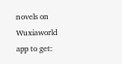novels on Wuxiaworld app to get: